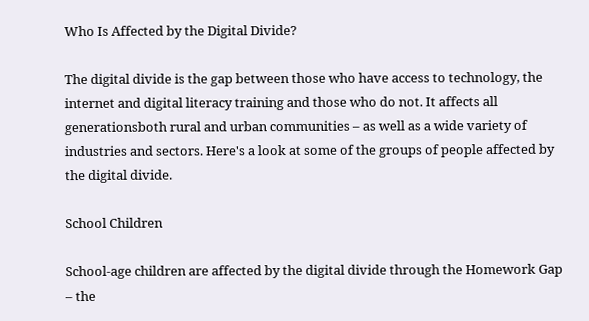Who Is Affected by the Digital Divide?

The digital divide is the gap between those who have access to technology, the internet and digital literacy training and those who do not. It affects all generationsboth rural and urban communities – as well as a wide variety of industries and sectors. Here's a look at some of the groups of people affected by the digital divide.

School Children

School-age children are affected by the digital divide through the Homework Gap – the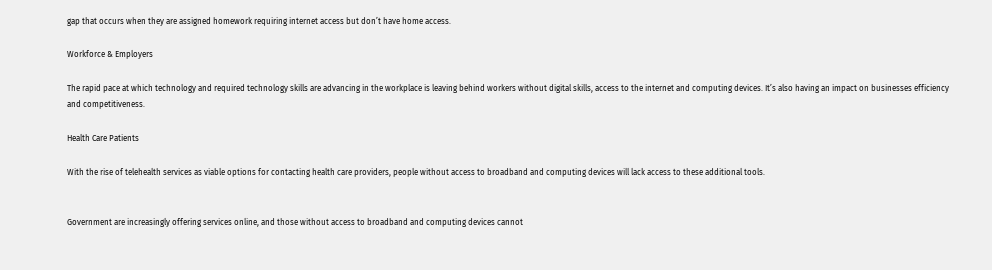gap that occurs when they are assigned homework requiring internet access but don’t have home access.

Workforce & Employers

The rapid pace at which technology and required technology skills are advancing in the workplace is leaving behind workers without digital skills, access to the internet and computing devices. It’s also having an impact on businesses efficiency and competitiveness.

Health Care Patients

With the rise of telehealth services as viable options for contacting health care providers, people without access to broadband and computing devices will lack access to these additional tools.


Government are increasingly offering services online, and those without access to broadband and computing devices cannot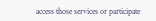access those services or participate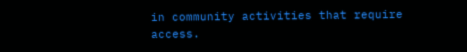in community activities that require access.